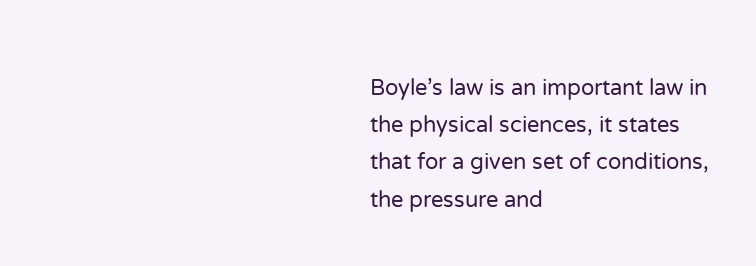Boyle’s law is an important law in the physical sciences, it states that for a given set of conditions, the pressure and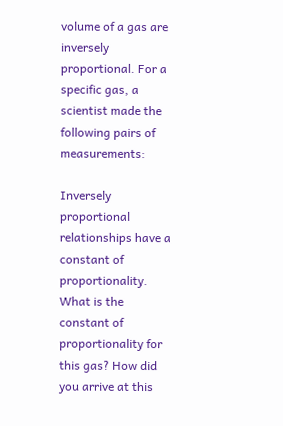volume of a gas are inversely proportional. For a specific gas, a scientist made the following pairs of measurements:

Inversely proportional relationships have a constant of proportionality. What is the constant of proportionality for this gas? How did you arrive at this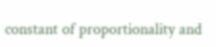constant of proportionality and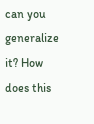can you generalize it? How does this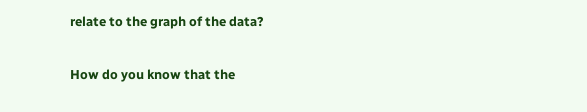relate to the graph of the data?

How do you know that the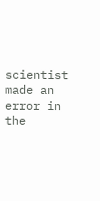scientist made an error in the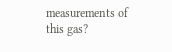measurements of this gas?